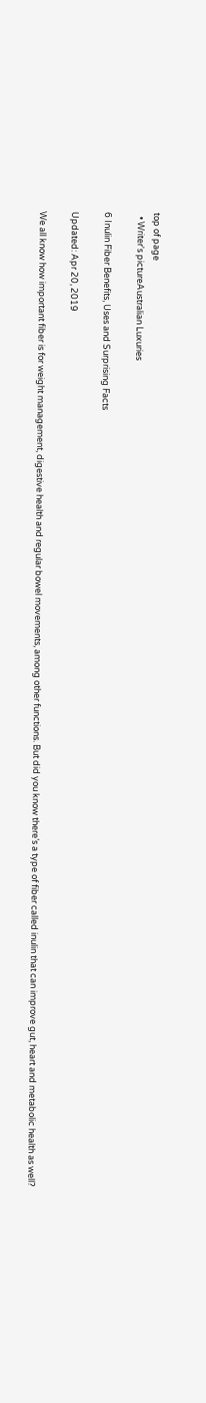top of page
  • Writer's pictureAustralian Luxuries

6 Inulin Fiber Benefits, Uses and Surprising Facts

Updated: Apr 20, 2019

We all know how important fiber is for weight management, digestive health and regular bowel movements, among other functions. But did you know there’s a type of fiber called inulin that can improve gut, heart and metabolic health as well?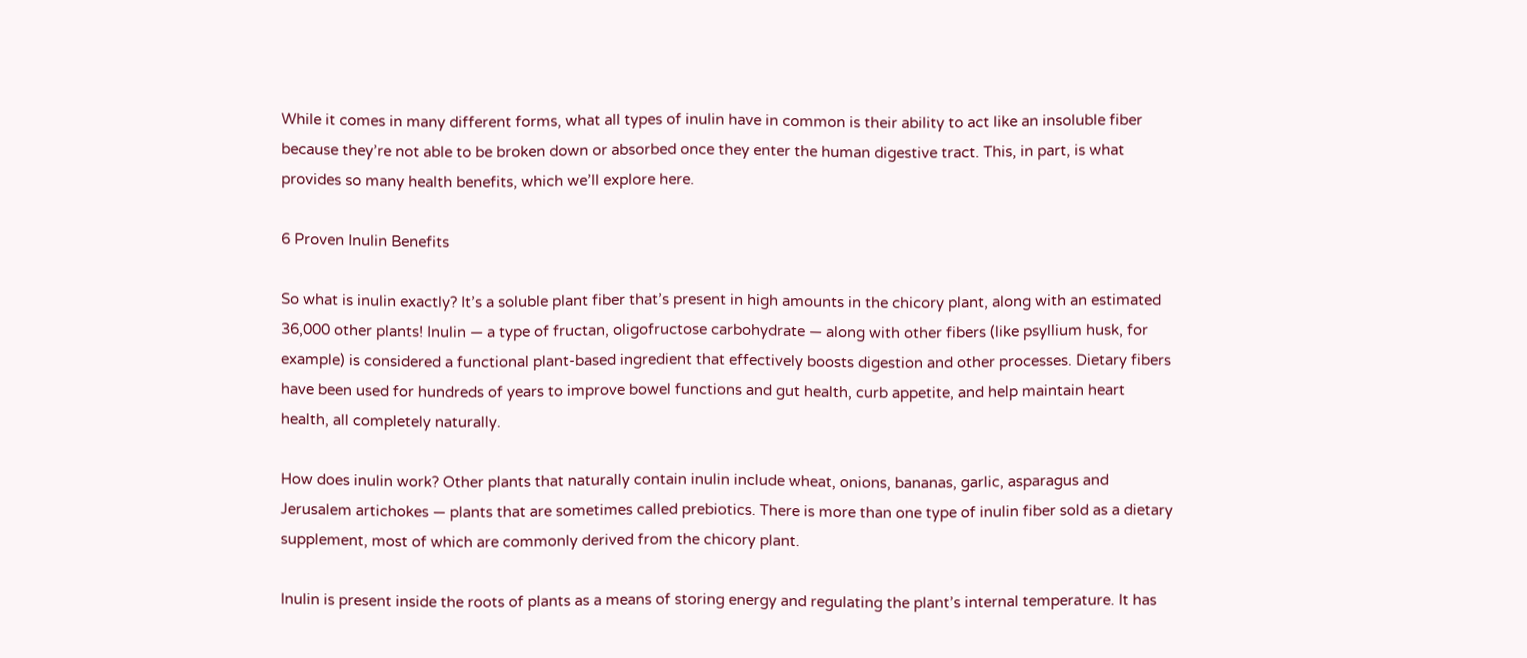While it comes in many different forms, what all types of inulin have in common is their ability to act like an insoluble fiber because they’re not able to be broken down or absorbed once they enter the human digestive tract. This, in part, is what provides so many health benefits, which we’ll explore here.

6 Proven Inulin Benefits

So what is inulin exactly? It’s a soluble plant fiber that’s present in high amounts in the chicory plant, along with an estimated 36,000 other plants! Inulin — a type of fructan, oligofructose carbohydrate — along with other fibers (like psyllium husk, for example) is considered a functional plant-based ingredient that effectively boosts digestion and other processes. Dietary fibers have been used for hundreds of years to improve bowel functions and gut health, curb appetite, and help maintain heart health, all completely naturally.

How does inulin work? Other plants that naturally contain inulin include wheat, onions, bananas, garlic, asparagus and Jerusalem artichokes — plants that are sometimes called prebiotics. There is more than one type of inulin fiber sold as a dietary supplement, most of which are commonly derived from the chicory plant.

Inulin is present inside the roots of plants as a means of storing energy and regulating the plant’s internal temperature. It has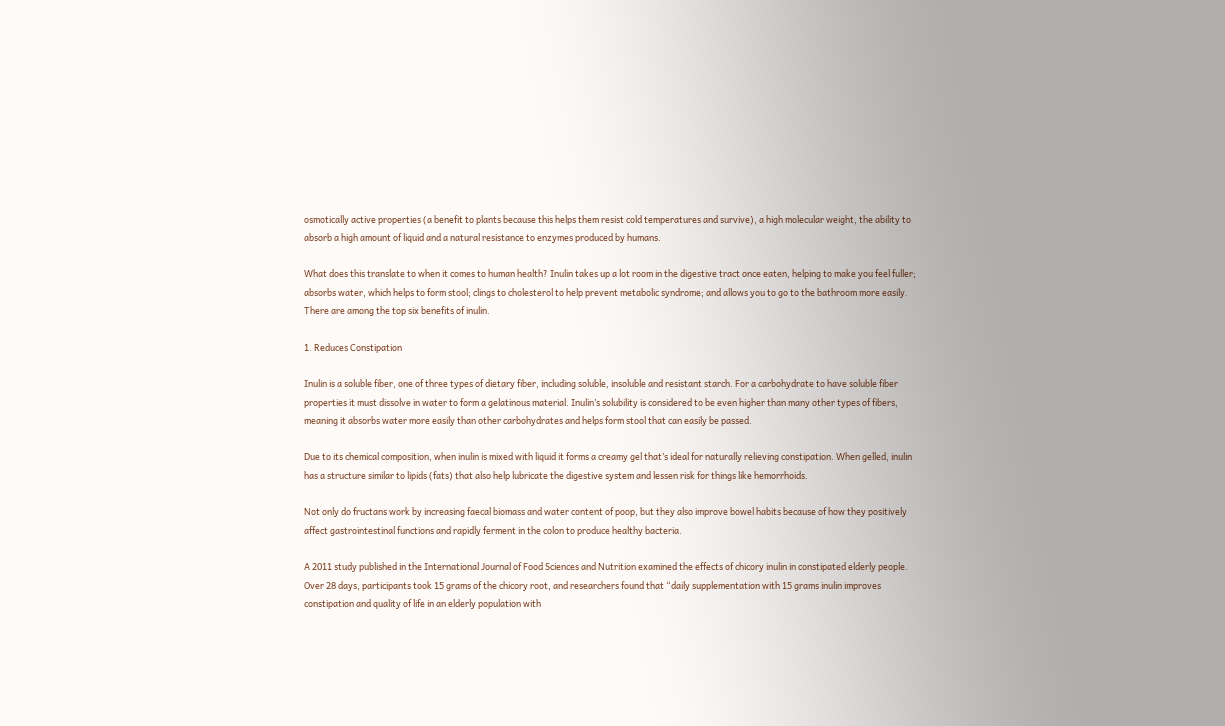osmotically active properties (a benefit to plants because this helps them resist cold temperatures and survive), a high molecular weight, the ability to absorb a high amount of liquid and a natural resistance to enzymes produced by humans.

What does this translate to when it comes to human health? Inulin takes up a lot room in the digestive tract once eaten, helping to make you feel fuller; absorbs water, which helps to form stool; clings to cholesterol to help prevent metabolic syndrome; and allows you to go to the bathroom more easily. There are among the top six benefits of inulin.

1. Reduces Constipation

Inulin is a soluble fiber, one of three types of dietary fiber, including soluble, insoluble and resistant starch. For a carbohydrate to have soluble fiber properties it must dissolve in water to form a gelatinous material. Inulin’s solubility is considered to be even higher than many other types of fibers, meaning it absorbs water more easily than other carbohydrates and helps form stool that can easily be passed.

Due to its chemical composition, when inulin is mixed with liquid it forms a creamy gel that’s ideal for naturally relieving constipation. When gelled, inulin has a structure similar to lipids (fats) that also help lubricate the digestive system and lessen risk for things like hemorrhoids.

Not only do fructans work by increasing faecal biomass and water content of poop, but they also improve bowel habits because of how they positively affect gastrointestinal functions and rapidly ferment in the colon to produce healthy bacteria.

A 2011 study published in the International Journal of Food Sciences and Nutrition examined the effects of chicory inulin in constipated elderly people. Over 28 days, participants took 15 grams of the chicory root, and researchers found that “daily supplementation with 15 grams inulin improves constipation and quality of life in an elderly population with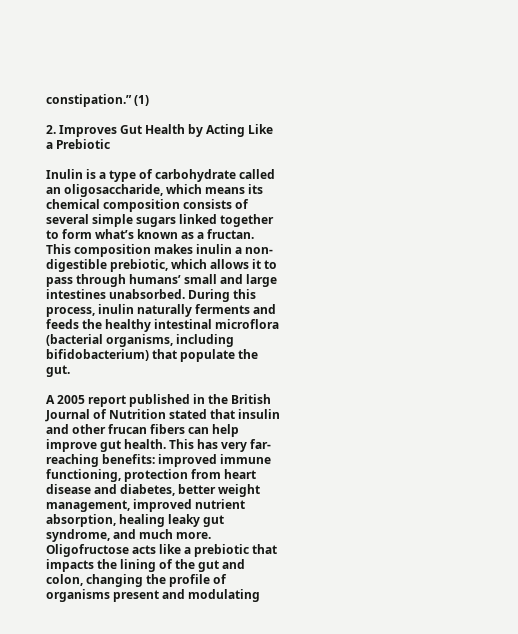constipation.” (1)

2. Improves Gut Health by Acting Like a Prebiotic

Inulin is a type of carbohydrate called an oligosaccharide, which means its chemical composition consists of several simple sugars linked together to form what’s known as a fructan. This composition makes inulin a non-digestible prebiotic, which allows it to pass through humans’ small and large intestines unabsorbed. During this process, inulin naturally ferments and feeds the healthy intestinal microflora (bacterial organisms, including bifidobacterium) that populate the gut.

A 2005 report published in the British Journal of Nutrition stated that insulin and other frucan fibers can help improve gut health. This has very far-reaching benefits: improved immune functioning, protection from heart disease and diabetes, better weight management, improved nutrient absorption, healing leaky gut syndrome, and much more. Oligofructose acts like a prebiotic that impacts the lining of the gut and colon, changing the profile of organisms present and modulating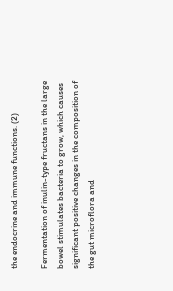the endocrine and immune functions. (2)

Fermentation of inulin-type fructans in the large bowel stimulates bacteria to grow, which causes significant positive changes in the composition of the gut microflora and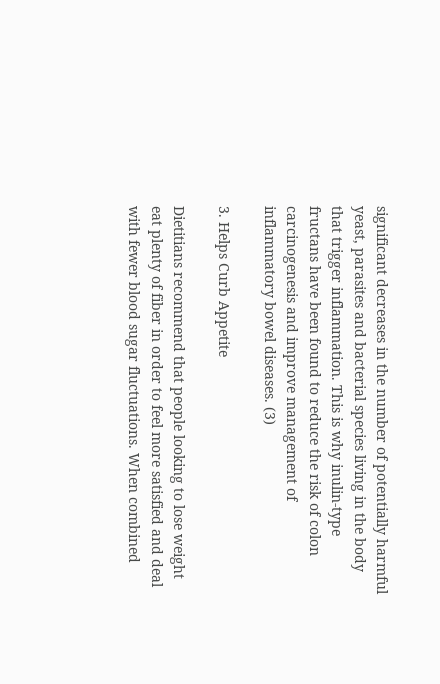significant decreases in the number of potentially harmful yeast, parasites and bacterial species living in the body that trigger inflammation. This is why inulin-type fructans have been found to reduce the risk of colon carcinogenesis and improve management of inflammatory bowel diseases. (3)

3. Helps Curb Appetite

Dietitians recommend that people looking to lose weight eat plenty of fiber in order to feel more satisfied and deal with fewer blood sugar fluctuations. When combined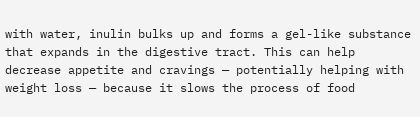with water, inulin bulks up and forms a gel-like substance that expands in the digestive tract. This can help decrease appetite and cravings — potentially helping with weight loss — because it slows the process of food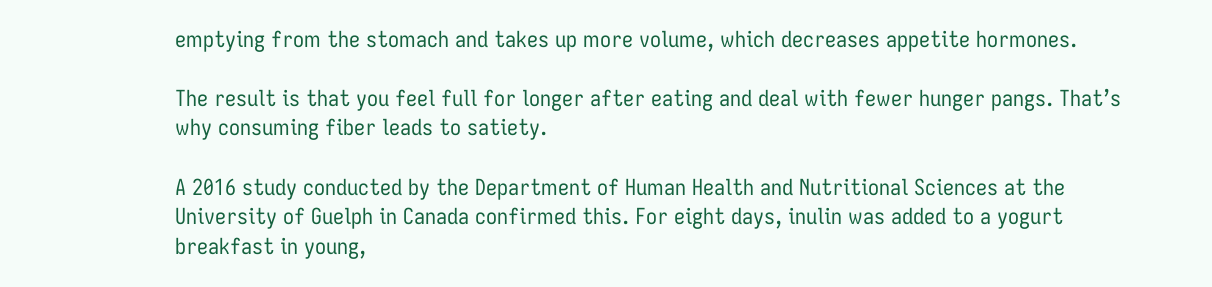emptying from the stomach and takes up more volume, which decreases appetite hormones.

The result is that you feel full for longer after eating and deal with fewer hunger pangs. That’s why consuming fiber leads to satiety.

A 2016 study conducted by the Department of Human Health and Nutritional Sciences at the University of Guelph in Canada confirmed this. For eight days, inulin was added to a yogurt breakfast in young,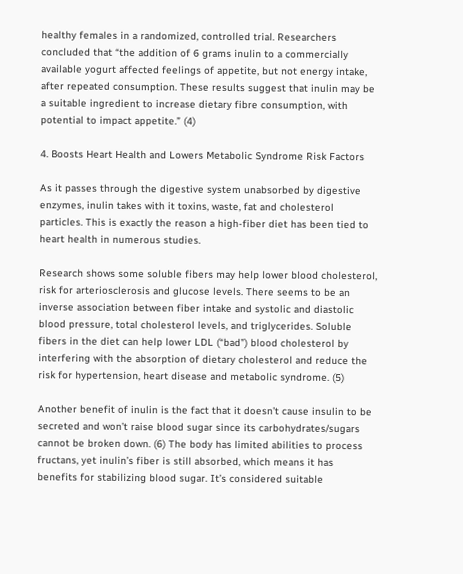healthy females in a randomized, controlled trial. Researchers concluded that “the addition of 6 grams inulin to a commercially available yogurt affected feelings of appetite, but not energy intake, after repeated consumption. These results suggest that inulin may be a suitable ingredient to increase dietary fibre consumption, with potential to impact appetite.” (4)

4. Boosts Heart Health and Lowers Metabolic Syndrome Risk Factors

As it passes through the digestive system unabsorbed by digestive enzymes, inulin takes with it toxins, waste, fat and cholesterol particles. This is exactly the reason a high-fiber diet has been tied to heart health in numerous studies.

Research shows some soluble fibers may help lower blood cholesterol, risk for arteriosclerosis and glucose levels. There seems to be an inverse association between fiber intake and systolic and diastolic blood pressure, total cholesterol levels, and triglycerides. Soluble fibers in the diet can help lower LDL (“bad”) blood cholesterol by interfering with the absorption of dietary cholesterol and reduce the risk for hypertension, heart disease and metabolic syndrome. (5)

Another benefit of inulin is the fact that it doesn’t cause insulin to be secreted and won’t raise blood sugar since its carbohydrates/sugars cannot be broken down. (6) The body has limited abilities to process fructans, yet inulin’s fiber is still absorbed, which means it has benefits for stabilizing blood sugar. It’s considered suitable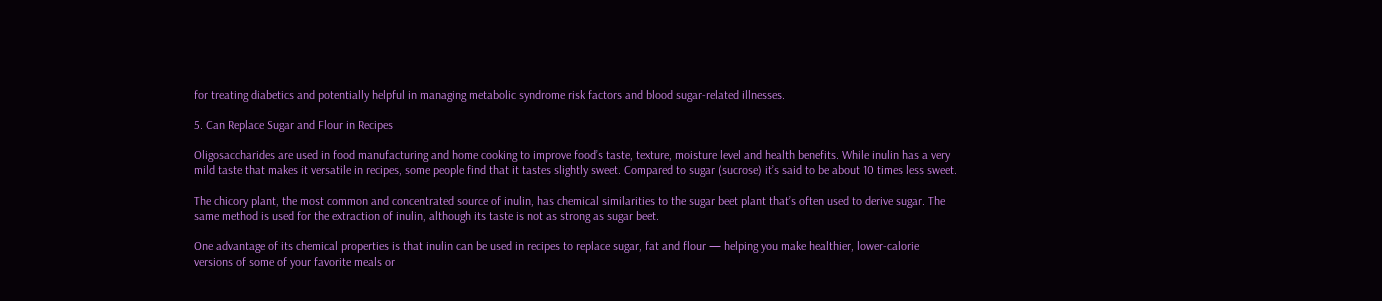for treating diabetics and potentially helpful in managing metabolic syndrome risk factors and blood sugar-related illnesses.

5. Can Replace Sugar and Flour in Recipes

Oligosaccharides are used in food manufacturing and home cooking to improve food’s taste, texture, moisture level and health benefits. While inulin has a very mild taste that makes it versatile in recipes, some people find that it tastes slightly sweet. Compared to sugar (sucrose) it’s said to be about 10 times less sweet.

The chicory plant, the most common and concentrated source of inulin, has chemical similarities to the sugar beet plant that’s often used to derive sugar. The same method is used for the extraction of inulin, although its taste is not as strong as sugar beet.

One advantage of its chemical properties is that inulin can be used in recipes to replace sugar, fat and flour — helping you make healthier, lower-calorie versions of some of your favorite meals or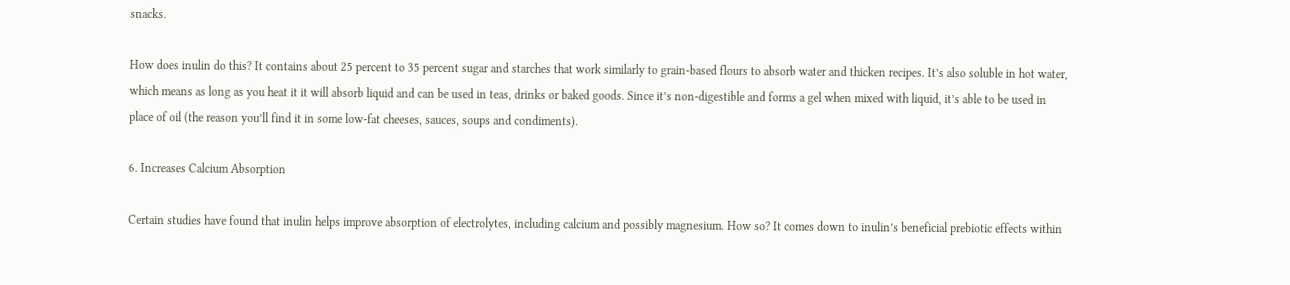snacks.

How does inulin do this? It contains about 25 percent to 35 percent sugar and starches that work similarly to grain-based flours to absorb water and thicken recipes. It’s also soluble in hot water, which means as long as you heat it it will absorb liquid and can be used in teas, drinks or baked goods. Since it’s non-digestible and forms a gel when mixed with liquid, it’s able to be used in place of oil (the reason you’ll find it in some low-fat cheeses, sauces, soups and condiments).

6. Increases Calcium Absorption

Certain studies have found that inulin helps improve absorption of electrolytes, including calcium and possibly magnesium. How so? It comes down to inulin’s beneficial prebiotic effects within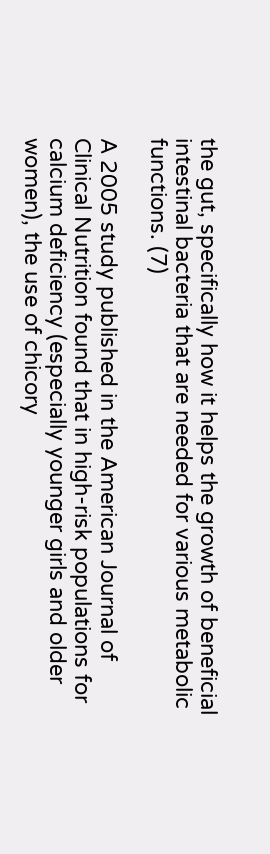the gut, specifically how it helps the growth of beneficial intestinal bacteria that are needed for various metabolic functions. (7)

A 2005 study published in the American Journal of Clinical Nutrition found that in high-risk populations for calcium deficiency (especially younger girls and older women), the use of chicory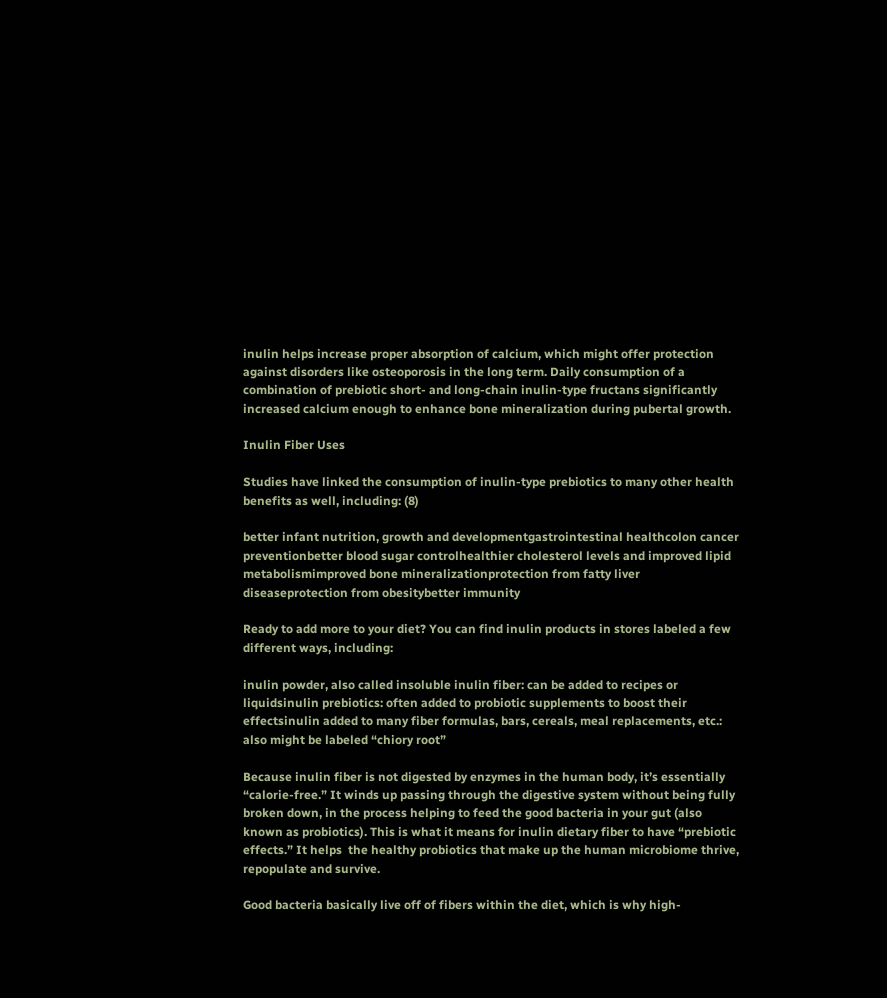inulin helps increase proper absorption of calcium, which might offer protection against disorders like osteoporosis in the long term. Daily consumption of a combination of prebiotic short- and long-chain inulin-type fructans significantly increased calcium enough to enhance bone mineralization during pubertal growth.

Inulin Fiber Uses

Studies have linked the consumption of inulin-type prebiotics to many other health benefits as well, including: (8)

better infant nutrition, growth and developmentgastrointestinal healthcolon cancer preventionbetter blood sugar controlhealthier cholesterol levels and improved lipid metabolismimproved bone mineralizationprotection from fatty liver diseaseprotection from obesitybetter immunity

Ready to add more to your diet? You can find inulin products in stores labeled a few different ways, including:

inulin powder, also called insoluble inulin fiber: can be added to recipes or liquidsinulin prebiotics: often added to probiotic supplements to boost their effectsinulin added to many fiber formulas, bars, cereals, meal replacements, etc.: also might be labeled “chiory root”

Because inulin fiber is not digested by enzymes in the human body, it’s essentially “calorie-free.” It winds up passing through the digestive system without being fully broken down, in the process helping to feed the good bacteria in your gut (also known as probiotics). This is what it means for inulin dietary fiber to have “prebiotic effects.” It helps  the healthy probiotics that make up the human microbiome thrive, repopulate and survive.

Good bacteria basically live off of fibers within the diet, which is why high-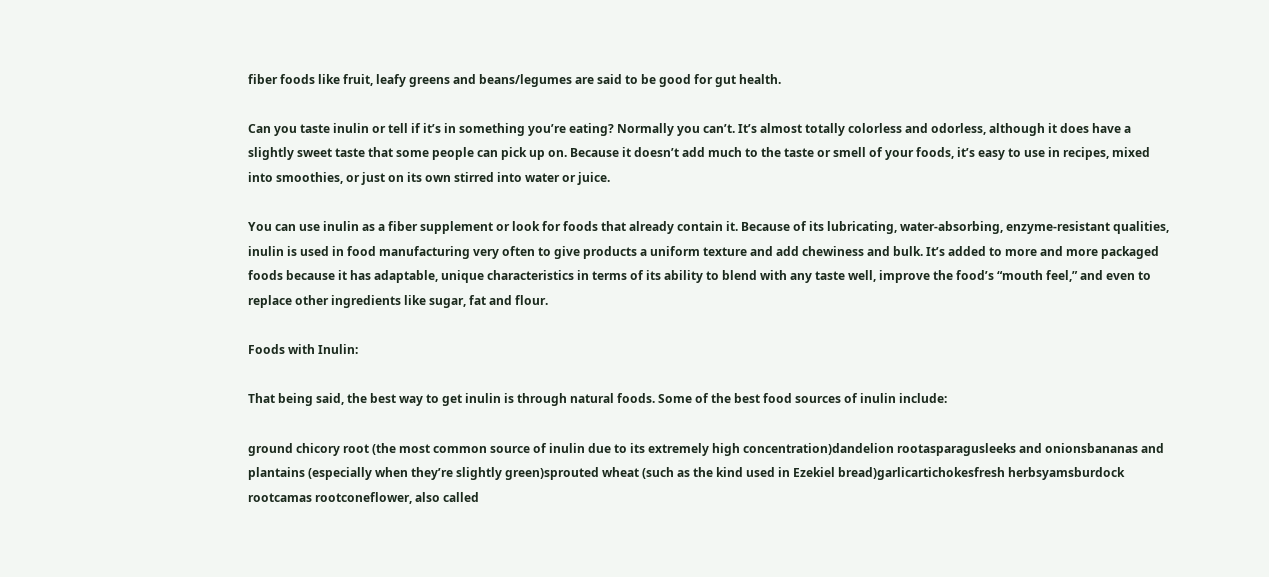fiber foods like fruit, leafy greens and beans/legumes are said to be good for gut health.

Can you taste inulin or tell if it’s in something you’re eating? Normally you can’t. It’s almost totally colorless and odorless, although it does have a slightly sweet taste that some people can pick up on. Because it doesn’t add much to the taste or smell of your foods, it’s easy to use in recipes, mixed into smoothies, or just on its own stirred into water or juice.

You can use inulin as a fiber supplement or look for foods that already contain it. Because of its lubricating, water-absorbing, enzyme-resistant qualities, inulin is used in food manufacturing very often to give products a uniform texture and add chewiness and bulk. It’s added to more and more packaged foods because it has adaptable, unique characteristics in terms of its ability to blend with any taste well, improve the food’s “mouth feel,” and even to replace other ingredients like sugar, fat and flour.

Foods with Inulin:

That being said, the best way to get inulin is through natural foods. Some of the best food sources of inulin include:

ground chicory root (the most common source of inulin due to its extremely high concentration)dandelion rootasparagusleeks and onionsbananas and plantains (especially when they’re slightly green)sprouted wheat (such as the kind used in Ezekiel bread)garlicartichokesfresh herbsyamsburdock rootcamas rootconeflower, also called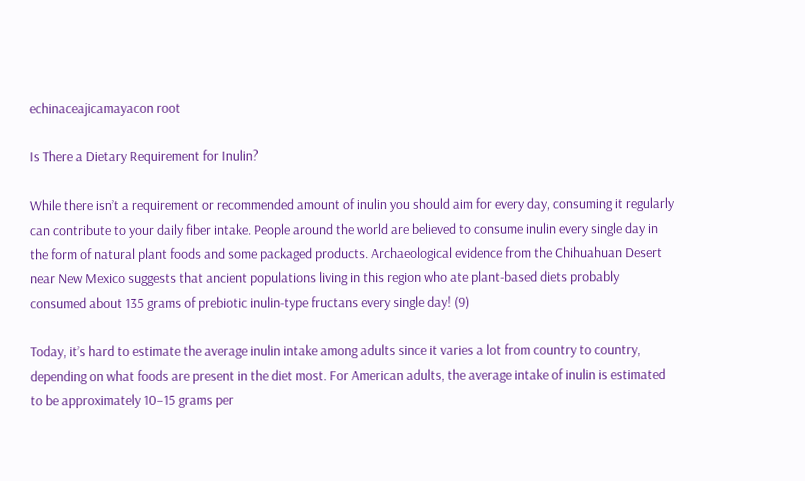echinaceajicamayacon root

Is There a Dietary Requirement for Inulin?

While there isn’t a requirement or recommended amount of inulin you should aim for every day, consuming it regularly can contribute to your daily fiber intake. People around the world are believed to consume inulin every single day in the form of natural plant foods and some packaged products. Archaeological evidence from the Chihuahuan Desert near New Mexico suggests that ancient populations living in this region who ate plant-based diets probably consumed about 135 grams of prebiotic inulin-type fructans every single day! (9)

Today, it’s hard to estimate the average inulin intake among adults since it varies a lot from country to country, depending on what foods are present in the diet most. For American adults, the average intake of inulin is estimated to be approximately 10–15 grams per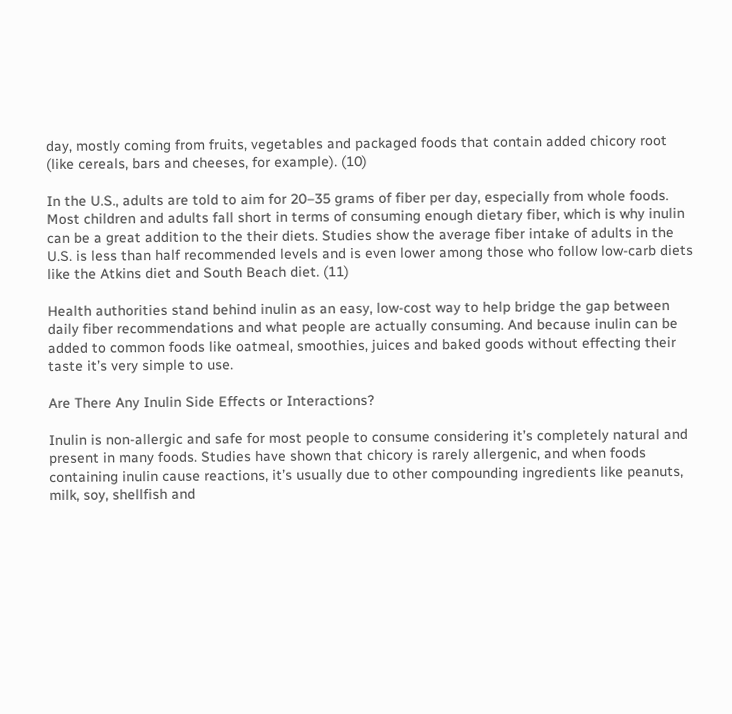day, mostly coming from fruits, vegetables and packaged foods that contain added chicory root (like cereals, bars and cheeses, for example). (10)

In the U.S., adults are told to aim for 20–35 grams of fiber per day, especially from whole foods. Most children and adults fall short in terms of consuming enough dietary fiber, which is why inulin can be a great addition to the their diets. Studies show the average fiber intake of adults in the U.S. is less than half recommended levels and is even lower among those who follow low-carb diets like the Atkins diet and South Beach diet. (11)

Health authorities stand behind inulin as an easy, low-cost way to help bridge the gap between daily fiber recommendations and what people are actually consuming. And because inulin can be added to common foods like oatmeal, smoothies, juices and baked goods without effecting their taste it’s very simple to use.

Are There Any Inulin Side Effects or Interactions?

Inulin is non-allergic and safe for most people to consume considering it’s completely natural and present in many foods. Studies have shown that chicory is rarely allergenic, and when foods containing inulin cause reactions, it’s usually due to other compounding ingredients like peanuts, milk, soy, shellfish and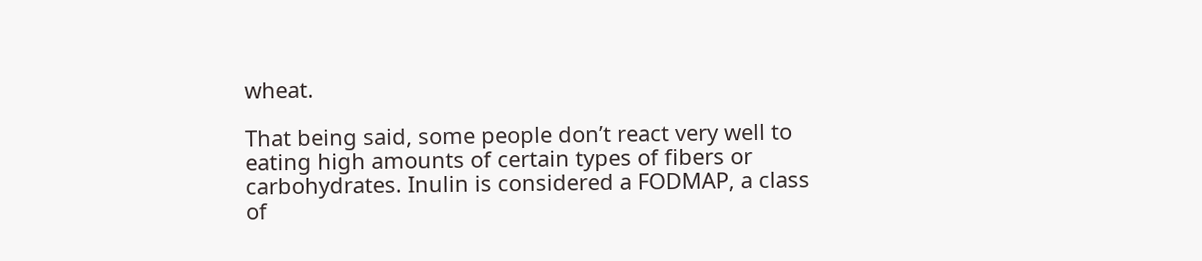wheat.

That being said, some people don’t react very well to eating high amounts of certain types of fibers or carbohydrates. Inulin is considered a FODMAP, a class of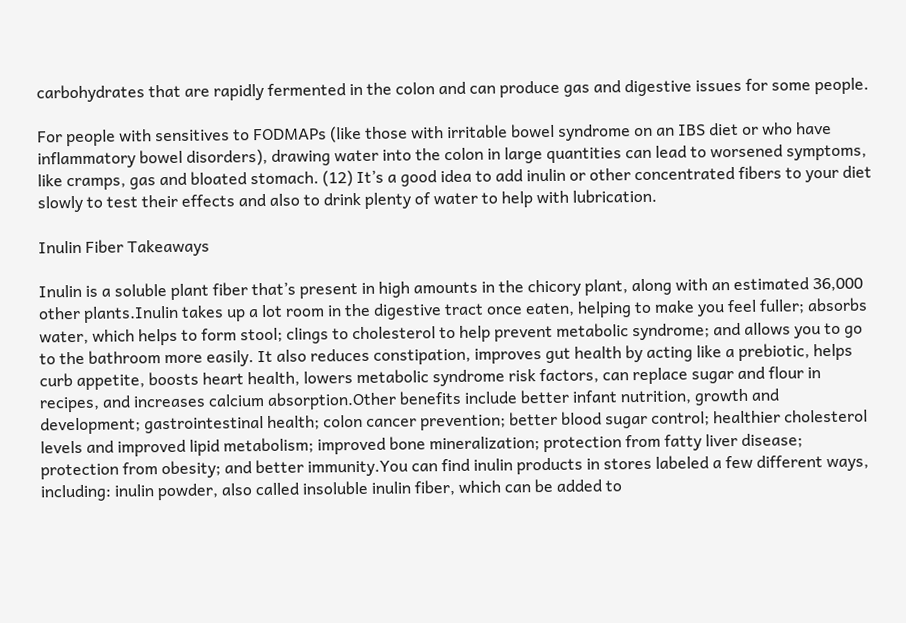carbohydrates that are rapidly fermented in the colon and can produce gas and digestive issues for some people.

For people with sensitives to FODMAPs (like those with irritable bowel syndrome on an IBS diet or who have inflammatory bowel disorders), drawing water into the colon in large quantities can lead to worsened symptoms, like cramps, gas and bloated stomach. (12) It’s a good idea to add inulin or other concentrated fibers to your diet slowly to test their effects and also to drink plenty of water to help with lubrication.

Inulin Fiber Takeaways

Inulin is a soluble plant fiber that’s present in high amounts in the chicory plant, along with an estimated 36,000 other plants.Inulin takes up a lot room in the digestive tract once eaten, helping to make you feel fuller; absorbs water, which helps to form stool; clings to cholesterol to help prevent metabolic syndrome; and allows you to go to the bathroom more easily. It also reduces constipation, improves gut health by acting like a prebiotic, helps curb appetite, boosts heart health, lowers metabolic syndrome risk factors, can replace sugar and flour in recipes, and increases calcium absorption.Other benefits include better infant nutrition, growth and development; gastrointestinal health; colon cancer prevention; better blood sugar control; healthier cholesterol levels and improved lipid metabolism; improved bone mineralization; protection from fatty liver disease; protection from obesity; and better immunity.You can find inulin products in stores labeled a few different ways, including: inulin powder, also called insoluble inulin fiber, which can be added to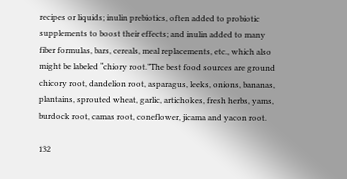recipes or liquids; inulin prebiotics, often added to probiotic supplements to boost their effects; and inulin added to many fiber formulas, bars, cereals, meal replacements, etc., which also might be labeled “chiory root.”The best food sources are ground chicory root, dandelion root, asparagus, leeks, onions, bananas, plantains, sprouted wheat, garlic, artichokes, fresh herbs, yams, burdock root, camas root, coneflower, jicama and yacon root.

132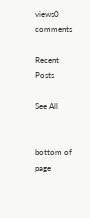views0 comments

Recent Posts

See All


bottom of page